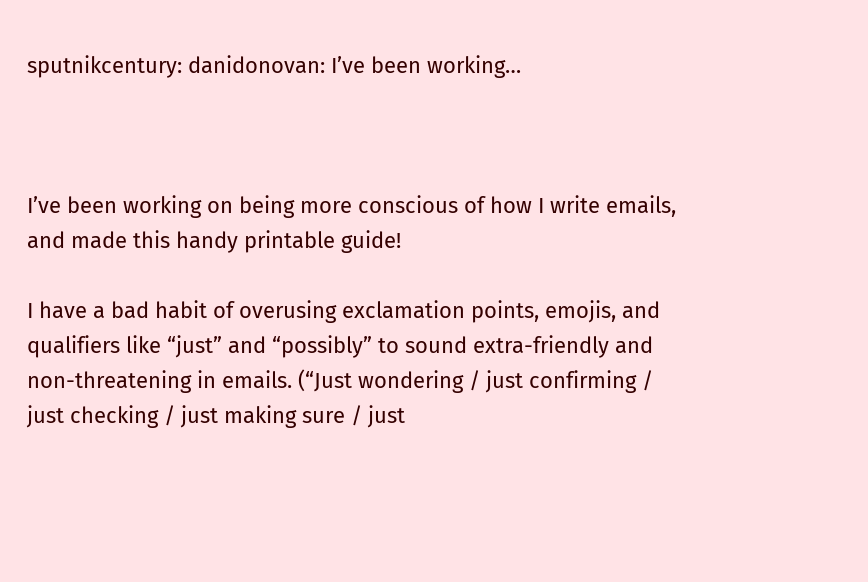sputnikcentury: danidonovan: I’ve been working…



I’ve been working on being more conscious of how I write emails, and made this handy printable guide!

I have a bad habit of overusing exclamation points, emojis, and qualifiers like “just” and “possibly” to sound extra-friendly and non-threatening in emails. (“Just wondering / just confirming / just checking / just making sure / just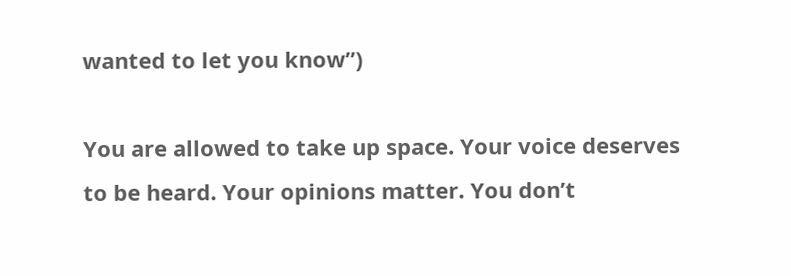wanted to let you know”)

You are allowed to take up space. Your voice deserves to be heard. Your opinions matter. You don’t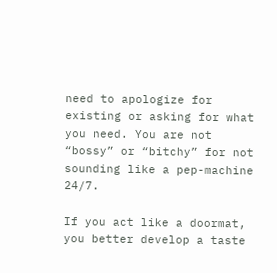need to apologize for existing or asking for what you need. You are not “bossy” or “bitchy” for not sounding like a pep-machine 24/7.

If you act like a doormat, you better develop a taste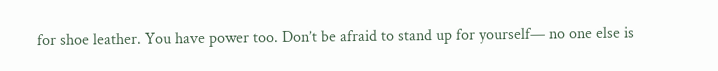for shoe leather. You have power too. Don’t be afraid to stand up for yourself— no one else is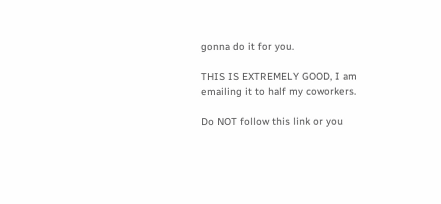gonna do it for you.

THIS IS EXTREMELY GOOD, I am emailing it to half my coworkers.

Do NOT follow this link or you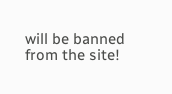will be banned from the site!